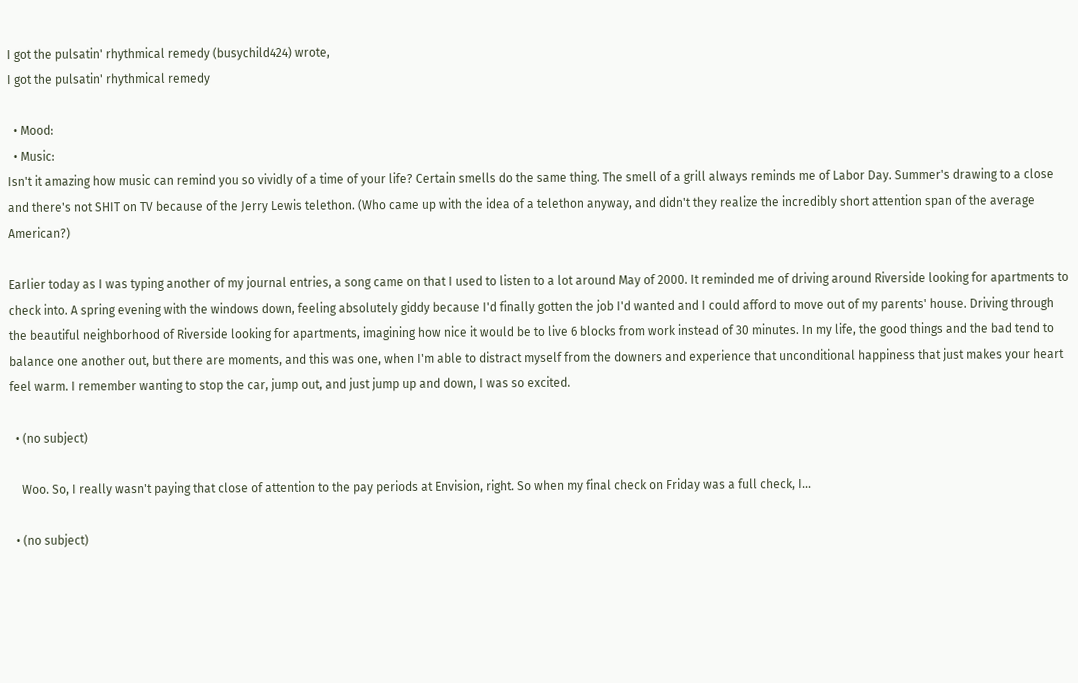I got the pulsatin' rhythmical remedy (busychild424) wrote,
I got the pulsatin' rhythmical remedy

  • Mood:
  • Music:
Isn't it amazing how music can remind you so vividly of a time of your life? Certain smells do the same thing. The smell of a grill always reminds me of Labor Day. Summer's drawing to a close and there's not SHIT on TV because of the Jerry Lewis telethon. (Who came up with the idea of a telethon anyway, and didn't they realize the incredibly short attention span of the average American?)

Earlier today as I was typing another of my journal entries, a song came on that I used to listen to a lot around May of 2000. It reminded me of driving around Riverside looking for apartments to check into. A spring evening with the windows down, feeling absolutely giddy because I'd finally gotten the job I'd wanted and I could afford to move out of my parents' house. Driving through the beautiful neighborhood of Riverside looking for apartments, imagining how nice it would be to live 6 blocks from work instead of 30 minutes. In my life, the good things and the bad tend to balance one another out, but there are moments, and this was one, when I'm able to distract myself from the downers and experience that unconditional happiness that just makes your heart feel warm. I remember wanting to stop the car, jump out, and just jump up and down, I was so excited.

  • (no subject)

    Woo. So, I really wasn't paying that close of attention to the pay periods at Envision, right. So when my final check on Friday was a full check, I…

  • (no subject)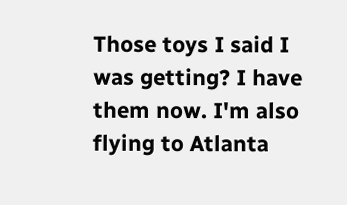Those toys I said I was getting? I have them now. I'm also flying to Atlanta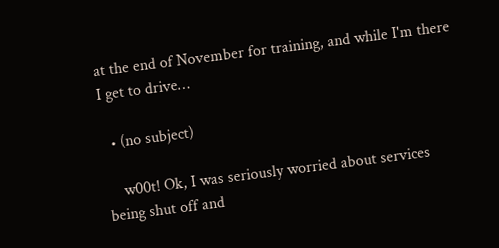at the end of November for training, and while I'm there I get to drive…

  • (no subject)

    w00t! Ok, I was seriously worried about services being shut off and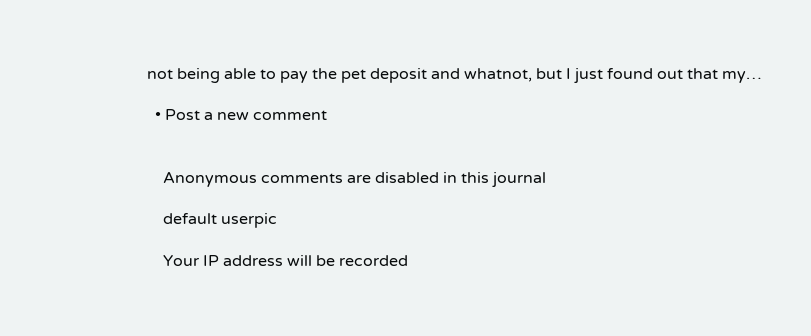not being able to pay the pet deposit and whatnot, but I just found out that my…

  • Post a new comment


    Anonymous comments are disabled in this journal

    default userpic

    Your IP address will be recorded